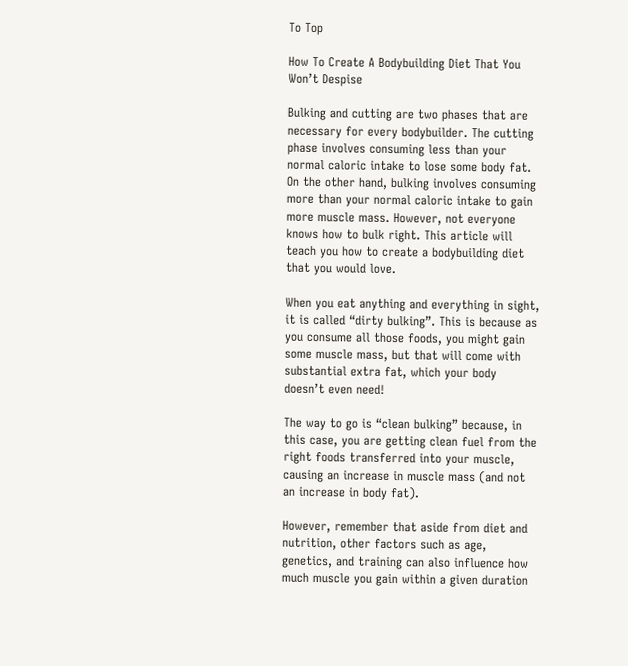To Top

How To Create A Bodybuilding Diet That You Won’t Despise

Bulking and cutting are two phases that are necessary for every bodybuilder. The cutting phase involves consuming less than your normal caloric intake to lose some body fat. On the other hand, bulking involves consuming more than your normal caloric intake to gain more muscle mass. However, not everyone knows how to bulk right. This article will teach you how to create a bodybuilding diet that you would love.

When you eat anything and everything in sight, it is called “dirty bulking”. This is because as you consume all those foods, you might gain some muscle mass, but that will come with substantial extra fat, which your body doesn’t even need!

The way to go is “clean bulking” because, in this case, you are getting clean fuel from the right foods transferred into your muscle, causing an increase in muscle mass (and not an increase in body fat).

However, remember that aside from diet and nutrition, other factors such as age, genetics, and training can also influence how much muscle you gain within a given duration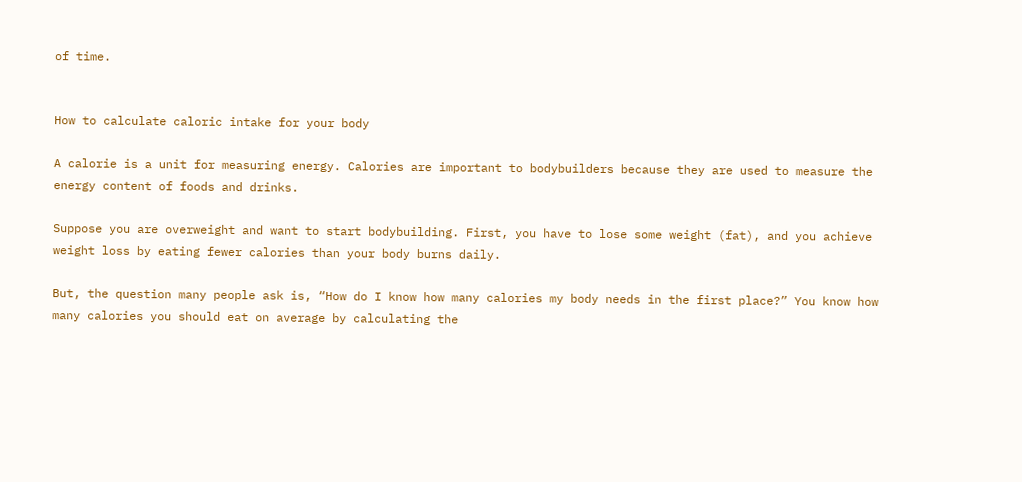of time.


How to calculate caloric intake for your body

A calorie is a unit for measuring energy. Calories are important to bodybuilders because they are used to measure the energy content of foods and drinks.

Suppose you are overweight and want to start bodybuilding. First, you have to lose some weight (fat), and you achieve weight loss by eating fewer calories than your body burns daily.

But, the question many people ask is, “How do I know how many calories my body needs in the first place?” You know how many calories you should eat on average by calculating the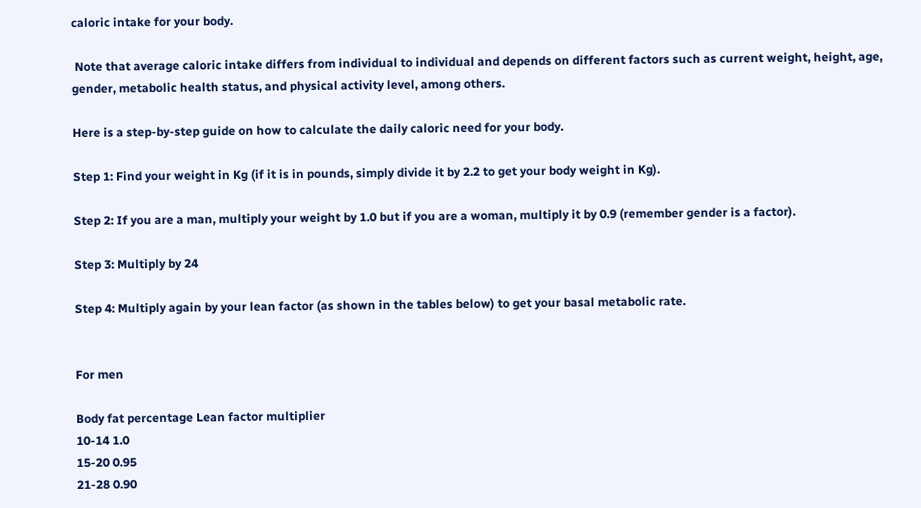caloric intake for your body.

 Note that average caloric intake differs from individual to individual and depends on different factors such as current weight, height, age, gender, metabolic health status, and physical activity level, among others.

Here is a step-by-step guide on how to calculate the daily caloric need for your body.

Step 1: Find your weight in Kg (if it is in pounds, simply divide it by 2.2 to get your body weight in Kg).

Step 2: If you are a man, multiply your weight by 1.0 but if you are a woman, multiply it by 0.9 (remember gender is a factor).

Step 3: Multiply by 24

Step 4: Multiply again by your lean factor (as shown in the tables below) to get your basal metabolic rate.


For men

Body fat percentage Lean factor multiplier
10-14 1.0
15-20 0.95
21-28 0.90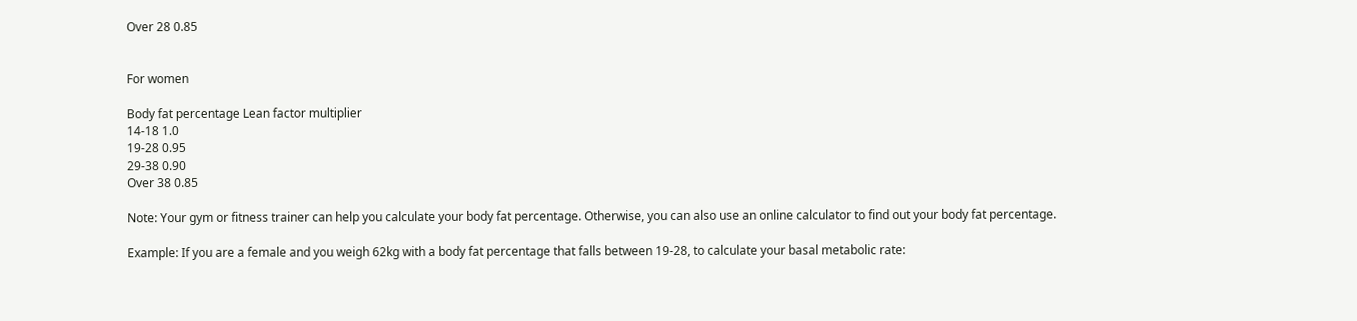Over 28 0.85


For women

Body fat percentage Lean factor multiplier
14-18 1.0
19-28 0.95
29-38 0.90
Over 38 0.85

Note: Your gym or fitness trainer can help you calculate your body fat percentage. Otherwise, you can also use an online calculator to find out your body fat percentage.

Example: If you are a female and you weigh 62kg with a body fat percentage that falls between 19-28, to calculate your basal metabolic rate: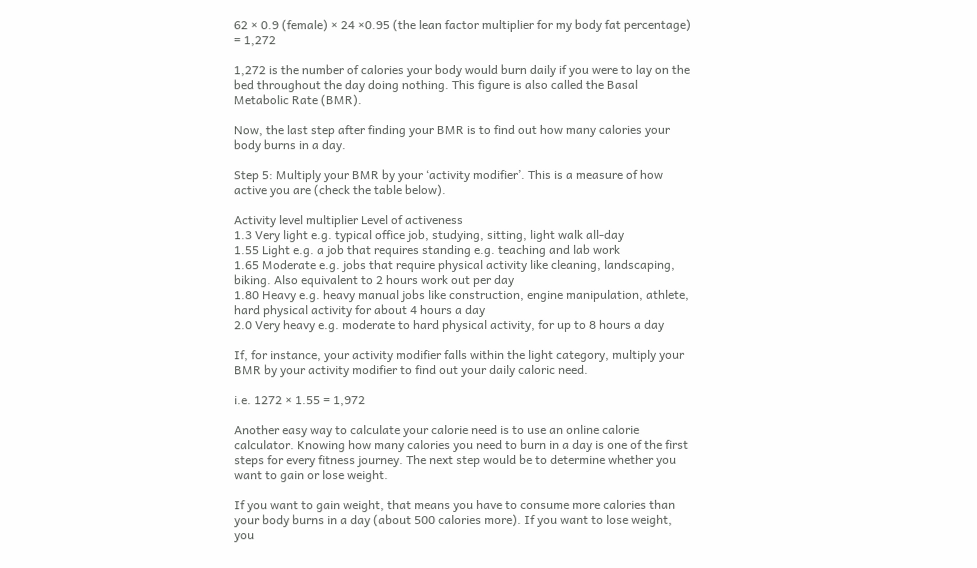62 × 0.9 (female) × 24 ×0.95 (the lean factor multiplier for my body fat percentage) = 1,272

1,272 is the number of calories your body would burn daily if you were to lay on the bed throughout the day doing nothing. This figure is also called the Basal Metabolic Rate (BMR).

Now, the last step after finding your BMR is to find out how many calories your body burns in a day.

Step 5: Multiply your BMR by your ‘activity modifier’. This is a measure of how active you are (check the table below).

Activity level multiplier Level of activeness
1.3 Very light e.g. typical office job, studying, sitting, light walk all-day
1.55 Light e.g. a job that requires standing e.g. teaching and lab work
1.65 Moderate e.g. jobs that require physical activity like cleaning, landscaping, biking. Also equivalent to 2 hours work out per day
1.80 Heavy e.g. heavy manual jobs like construction, engine manipulation, athlete, hard physical activity for about 4 hours a day
2.0 Very heavy e.g. moderate to hard physical activity, for up to 8 hours a day

If, for instance, your activity modifier falls within the light category, multiply your BMR by your activity modifier to find out your daily caloric need.

i.e. 1272 × 1.55 = 1,972

Another easy way to calculate your calorie need is to use an online calorie calculator. Knowing how many calories you need to burn in a day is one of the first steps for every fitness journey. The next step would be to determine whether you want to gain or lose weight.

If you want to gain weight, that means you have to consume more calories than your body burns in a day (about 500 calories more). If you want to lose weight, you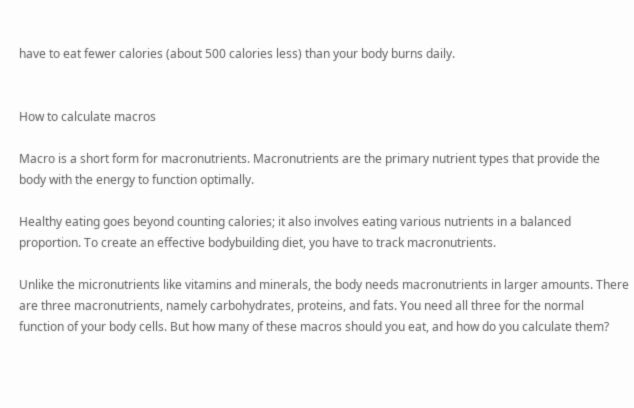have to eat fewer calories (about 500 calories less) than your body burns daily.


How to calculate macros

Macro is a short form for macronutrients. Macronutrients are the primary nutrient types that provide the body with the energy to function optimally.

Healthy eating goes beyond counting calories; it also involves eating various nutrients in a balanced proportion. To create an effective bodybuilding diet, you have to track macronutrients.

Unlike the micronutrients like vitamins and minerals, the body needs macronutrients in larger amounts. There are three macronutrients, namely carbohydrates, proteins, and fats. You need all three for the normal function of your body cells. But how many of these macros should you eat, and how do you calculate them?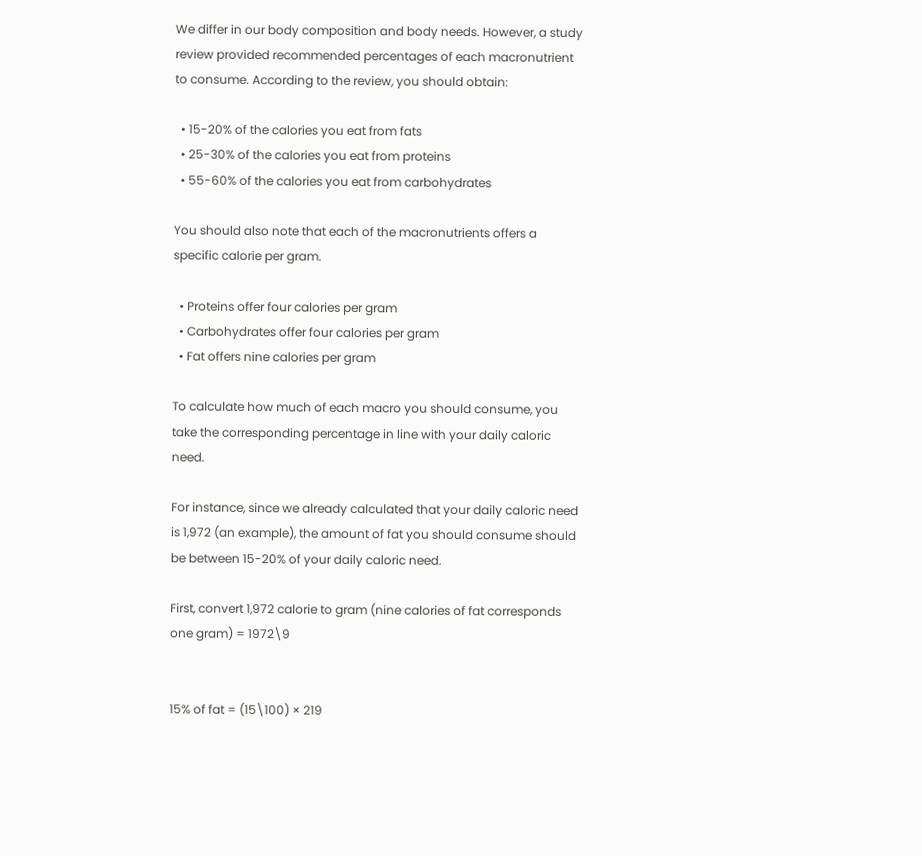We differ in our body composition and body needs. However, a study review provided recommended percentages of each macronutrient to consume. According to the review, you should obtain:

  • 15-20% of the calories you eat from fats
  • 25-30% of the calories you eat from proteins
  • 55-60% of the calories you eat from carbohydrates

You should also note that each of the macronutrients offers a specific calorie per gram.

  • Proteins offer four calories per gram
  • Carbohydrates offer four calories per gram
  • Fat offers nine calories per gram

To calculate how much of each macro you should consume, you take the corresponding percentage in line with your daily caloric need.

For instance, since we already calculated that your daily caloric need is 1,972 (an example), the amount of fat you should consume should be between 15-20% of your daily caloric need.

First, convert 1,972 calorie to gram (nine calories of fat corresponds one gram) = 1972\9


15% of fat = (15\100) × 219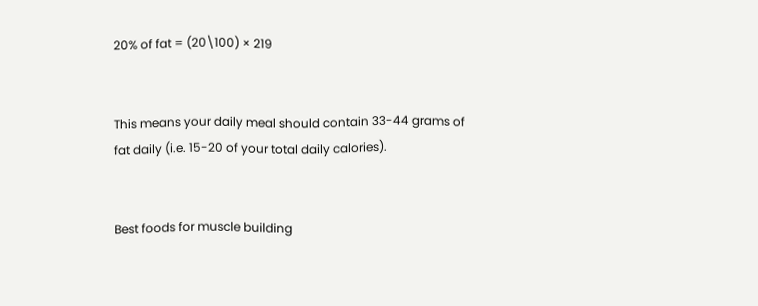20% of fat = (20\100) × 219


This means your daily meal should contain 33-44 grams of fat daily (i.e. 15-20 of your total daily calories).


Best foods for muscle building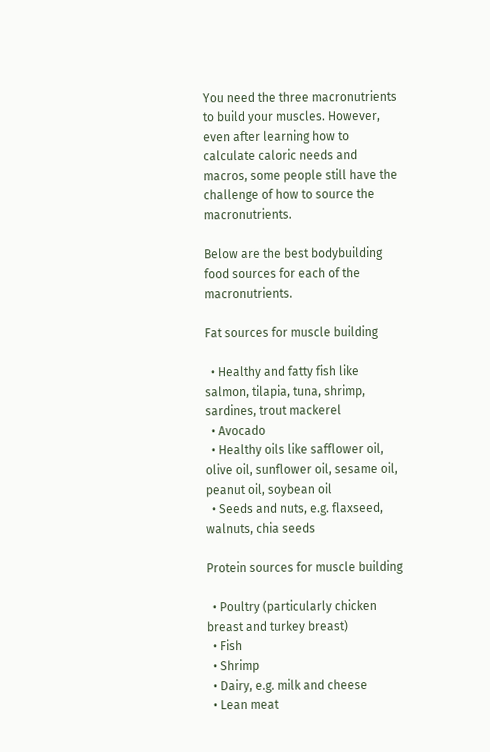You need the three macronutrients to build your muscles. However, even after learning how to calculate caloric needs and macros, some people still have the challenge of how to source the macronutrients.

Below are the best bodybuilding food sources for each of the macronutrients.

Fat sources for muscle building

  • Healthy and fatty fish like salmon, tilapia, tuna, shrimp, sardines, trout mackerel
  • Avocado
  • Healthy oils like safflower oil, olive oil, sunflower oil, sesame oil, peanut oil, soybean oil
  • Seeds and nuts, e.g. flaxseed, walnuts, chia seeds

Protein sources for muscle building

  • Poultry (particularly chicken breast and turkey breast)
  • Fish
  • Shrimp
  • Dairy, e.g. milk and cheese
  • Lean meat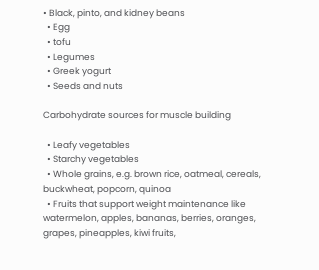• Black, pinto, and kidney beans
  • Egg
  • tofu
  • Legumes
  • Greek yogurt
  • Seeds and nuts

Carbohydrate sources for muscle building

  • Leafy vegetables
  • Starchy vegetables
  • Whole grains, e.g. brown rice, oatmeal, cereals, buckwheat, popcorn, quinoa
  • Fruits that support weight maintenance like watermelon, apples, bananas, berries, oranges, grapes, pineapples, kiwi fruits,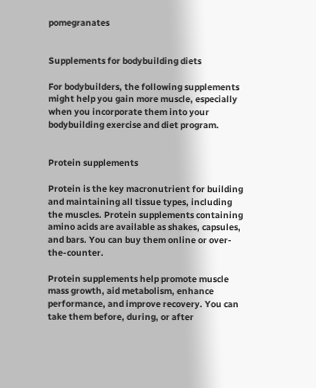pomegranates


Supplements for bodybuilding diets

For bodybuilders, the following supplements might help you gain more muscle, especially when you incorporate them into your bodybuilding exercise and diet program.


Protein supplements

Protein is the key macronutrient for building and maintaining all tissue types, including the muscles. Protein supplements containing amino acids are available as shakes, capsules, and bars. You can buy them online or over-the-counter.

Protein supplements help promote muscle mass growth, aid metabolism, enhance performance, and improve recovery. You can take them before, during, or after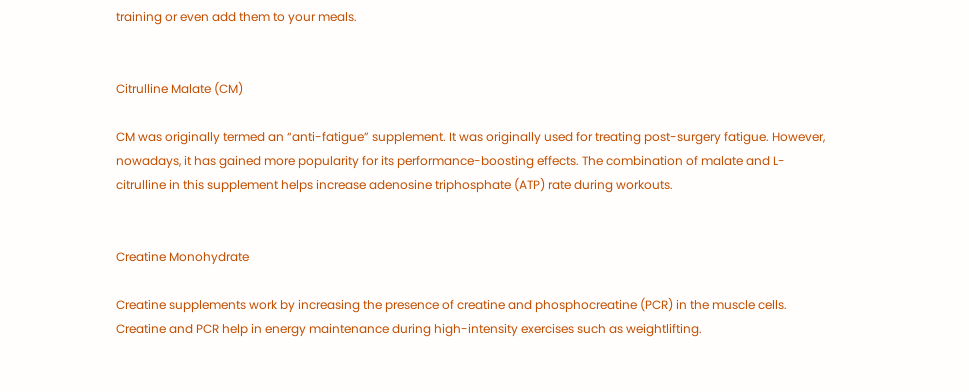training or even add them to your meals.


Citrulline Malate (CM)

CM was originally termed an “anti-fatigue” supplement. It was originally used for treating post-surgery fatigue. However, nowadays, it has gained more popularity for its performance-boosting effects. The combination of malate and L-citrulline in this supplement helps increase adenosine triphosphate (ATP) rate during workouts.


Creatine Monohydrate

Creatine supplements work by increasing the presence of creatine and phosphocreatine (PCR) in the muscle cells. Creatine and PCR help in energy maintenance during high-intensity exercises such as weightlifting.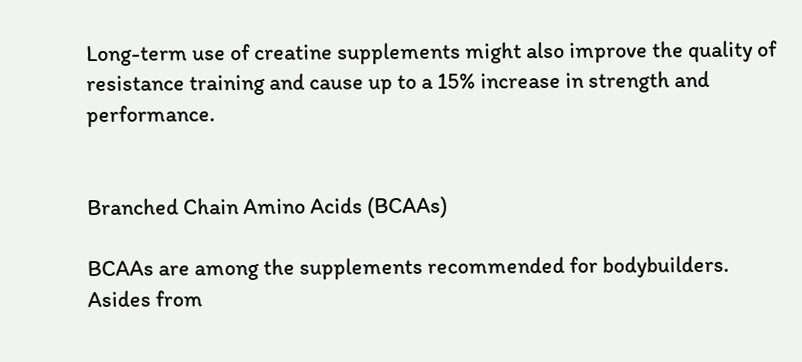Long-term use of creatine supplements might also improve the quality of resistance training and cause up to a 15% increase in strength and performance.


Branched Chain Amino Acids (BCAAs)

BCAAs are among the supplements recommended for bodybuilders. Asides from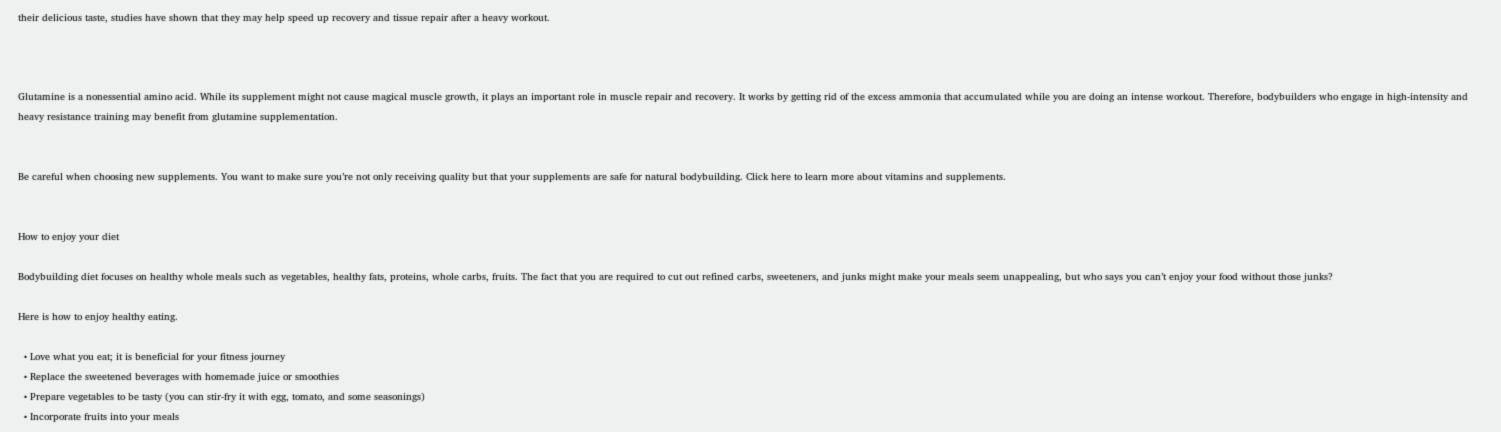their delicious taste, studies have shown that they may help speed up recovery and tissue repair after a heavy workout.



Glutamine is a nonessential amino acid. While its supplement might not cause magical muscle growth, it plays an important role in muscle repair and recovery. It works by getting rid of the excess ammonia that accumulated while you are doing an intense workout. Therefore, bodybuilders who engage in high-intensity and heavy resistance training may benefit from glutamine supplementation.


Be careful when choosing new supplements. You want to make sure you’re not only receiving quality but that your supplements are safe for natural bodybuilding. Click here to learn more about vitamins and supplements.


How to enjoy your diet

Bodybuilding diet focuses on healthy whole meals such as vegetables, healthy fats, proteins, whole carbs, fruits. The fact that you are required to cut out refined carbs, sweeteners, and junks might make your meals seem unappealing, but who says you can’t enjoy your food without those junks?

Here is how to enjoy healthy eating.

  • Love what you eat; it is beneficial for your fitness journey
  • Replace the sweetened beverages with homemade juice or smoothies
  • Prepare vegetables to be tasty (you can stir-fry it with egg, tomato, and some seasonings)
  • Incorporate fruits into your meals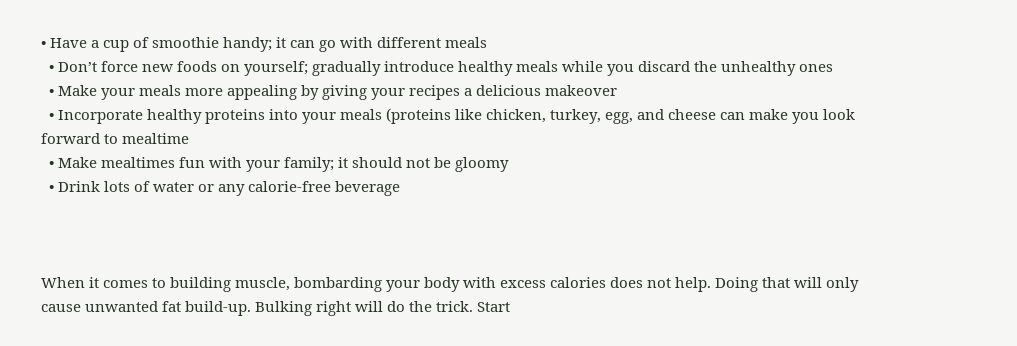• Have a cup of smoothie handy; it can go with different meals
  • Don’t force new foods on yourself; gradually introduce healthy meals while you discard the unhealthy ones
  • Make your meals more appealing by giving your recipes a delicious makeover
  • Incorporate healthy proteins into your meals (proteins like chicken, turkey, egg, and cheese can make you look forward to mealtime
  • Make mealtimes fun with your family; it should not be gloomy
  • Drink lots of water or any calorie-free beverage



When it comes to building muscle, bombarding your body with excess calories does not help. Doing that will only cause unwanted fat build-up. Bulking right will do the trick. Start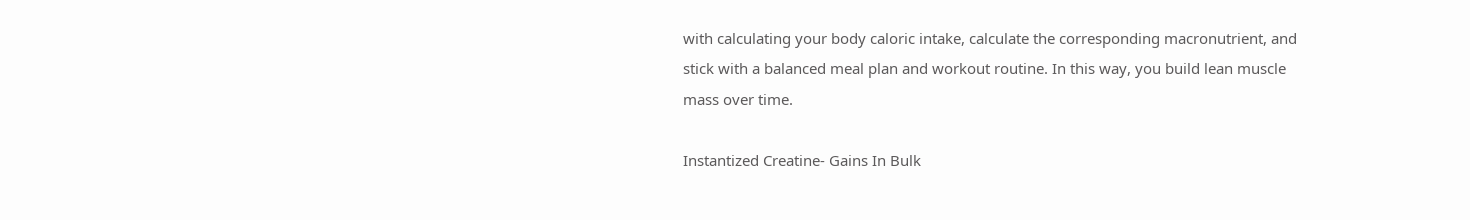with calculating your body caloric intake, calculate the corresponding macronutrient, and stick with a balanced meal plan and workout routine. In this way, you build lean muscle mass over time.

Instantized Creatine- Gains In Bulk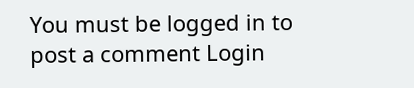You must be logged in to post a comment Login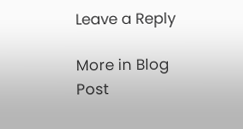Leave a Reply

More in Blog Post